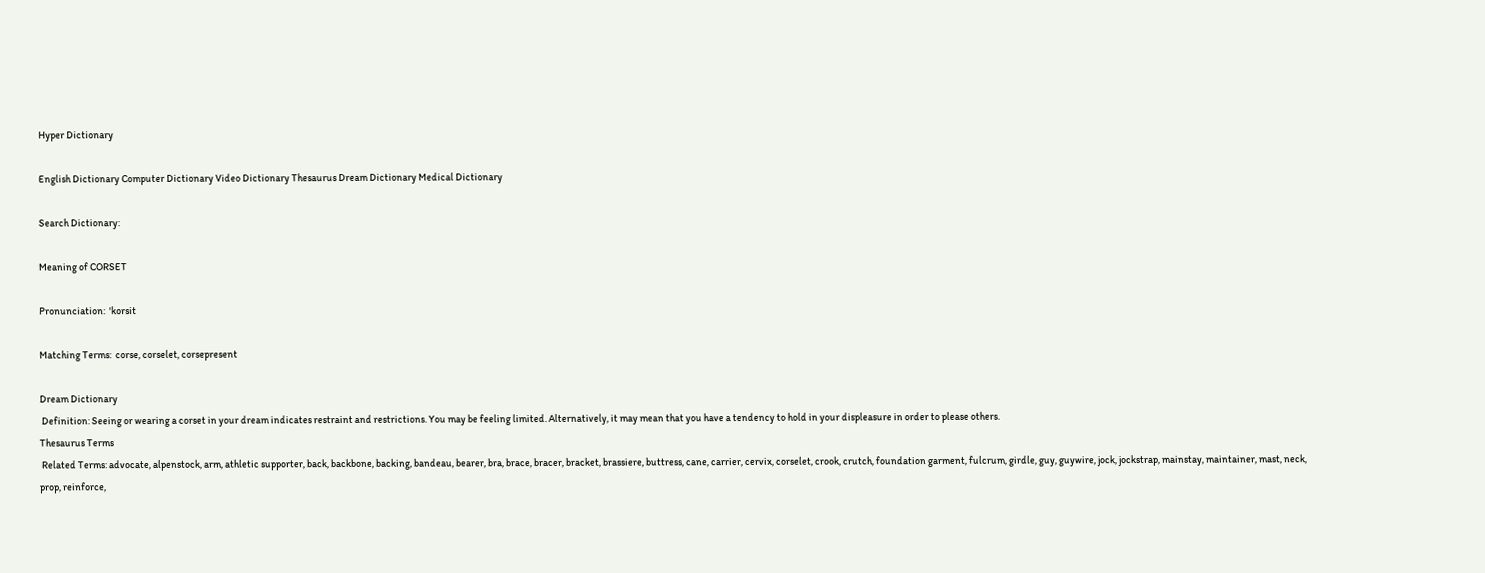Hyper Dictionary

English Dictionary Computer Dictionary Video Dictionary Thesaurus Dream Dictionary Medical Dictionary

Search Dictionary:

Meaning of CORSET

Pronunciation:  'korsit

Matching Terms:  corse, corselet, corsepresent

Dream Dictionary
 Definition: Seeing or wearing a corset in your dream indicates restraint and restrictions. You may be feeling limited. Alternatively, it may mean that you have a tendency to hold in your displeasure in order to please others.
Thesaurus Terms
 Related Terms: advocate, alpenstock, arm, athletic supporter, back, backbone, backing, bandeau, bearer, bra, brace, bracer, bracket, brassiere, buttress, cane, carrier, cervix, corselet, crook, crutch, foundation garment, fulcrum, girdle, guy, guywire, jock, jockstrap, mainstay, maintainer, mast, neck, prop, reinforce,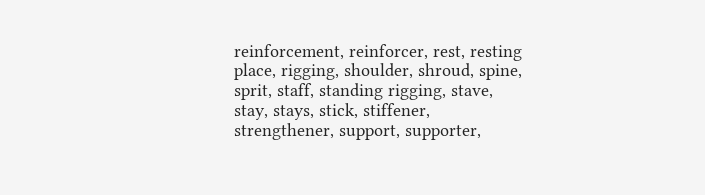reinforcement, reinforcer, rest, resting place, rigging, shoulder, shroud, spine, sprit, staff, standing rigging, stave, stay, stays, stick, stiffener, strengthener, support, supporter,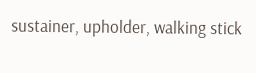sustainer, upholder, walking stick